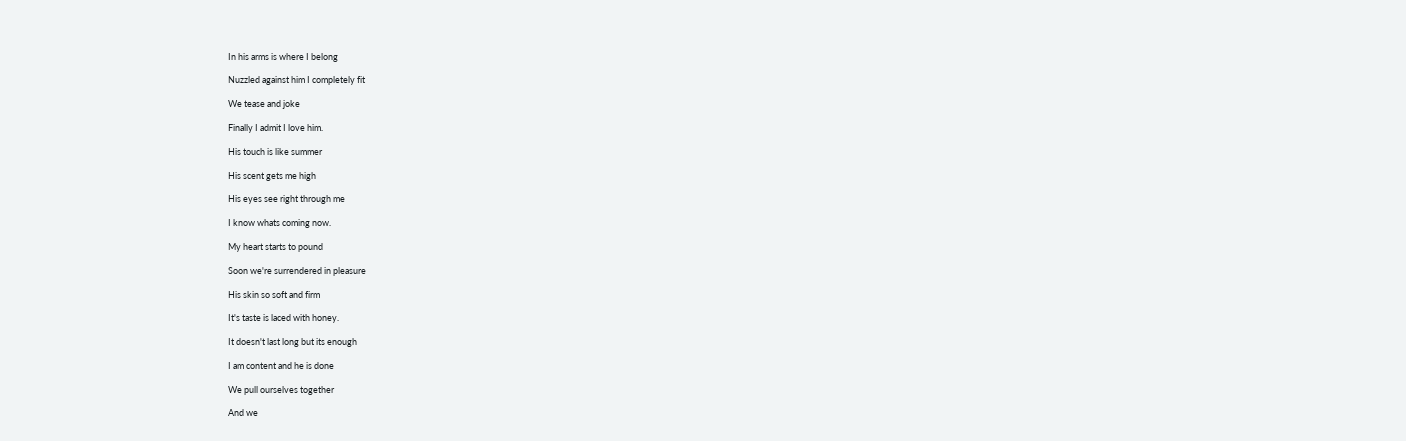In his arms is where I belong

Nuzzled against him I completely fit

We tease and joke

Finally I admit I love him.

His touch is like summer

His scent gets me high

His eyes see right through me

I know whats coming now.

My heart starts to pound

Soon we're surrendered in pleasure

His skin so soft and firm

It's taste is laced with honey.

It doesn't last long but its enough

I am content and he is done

We pull ourselves together

And we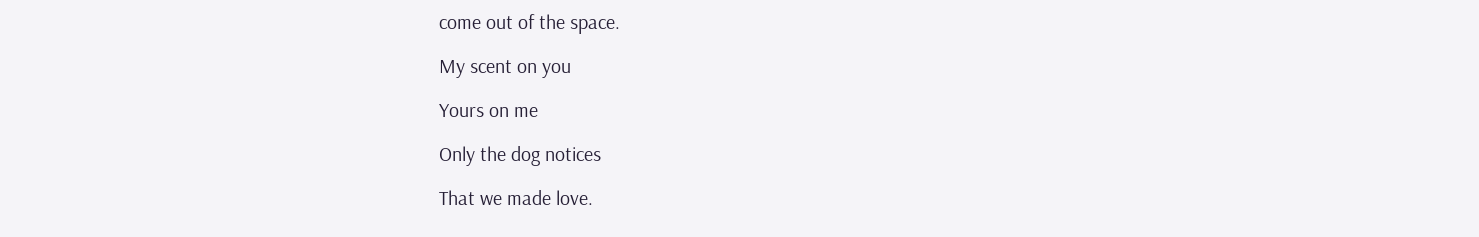come out of the space.

My scent on you

Yours on me

Only the dog notices

That we made love.